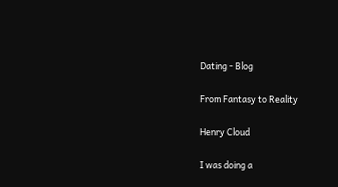Dating - Blog

From Fantasy to Reality

Henry Cloud

I was doing a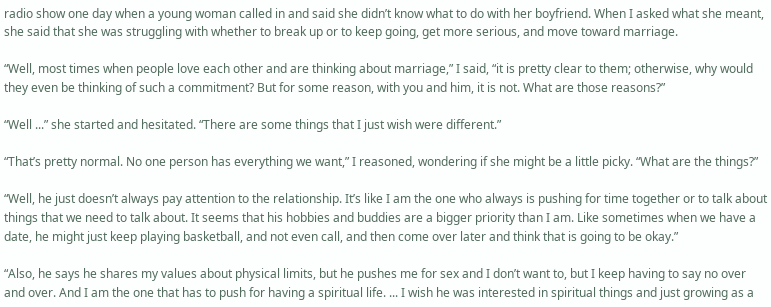radio show one day when a young woman called in and said she didn’t know what to do with her boyfriend. When I asked what she meant, she said that she was struggling with whether to break up or to keep going, get more serious, and move toward marriage.

“Well, most times when people love each other and are thinking about marriage,” I said, “it is pretty clear to them; otherwise, why would they even be thinking of such a commitment? But for some reason, with you and him, it is not. What are those reasons?”

“Well ...” she started and hesitated. “There are some things that I just wish were different.”

“That’s pretty normal. No one person has everything we want,” I reasoned, wondering if she might be a little picky. “What are the things?”

“Well, he just doesn’t always pay attention to the relationship. It’s like I am the one who always is pushing for time together or to talk about things that we need to talk about. It seems that his hobbies and buddies are a bigger priority than I am. Like sometimes when we have a date, he might just keep playing basketball, and not even call, and then come over later and think that is going to be okay.”

“Also, he says he shares my values about physical limits, but he pushes me for sex and I don’t want to, but I keep having to say no over and over. And I am the one that has to push for having a spiritual life. ... I wish he was interested in spiritual things and just growing as a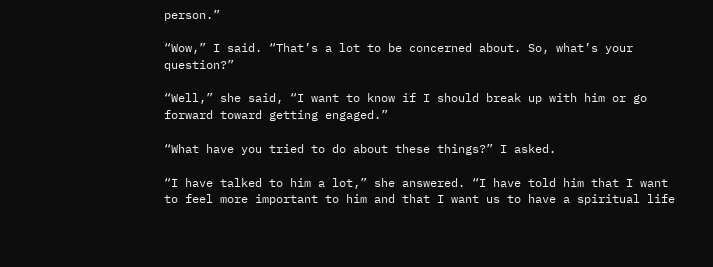person.”

“Wow,” I said. “That’s a lot to be concerned about. So, what’s your question?”

“Well,” she said, “I want to know if I should break up with him or go forward toward getting engaged.”

“What have you tried to do about these things?” I asked.

“I have talked to him a lot,” she answered. “I have told him that I want to feel more important to him and that I want us to have a spiritual life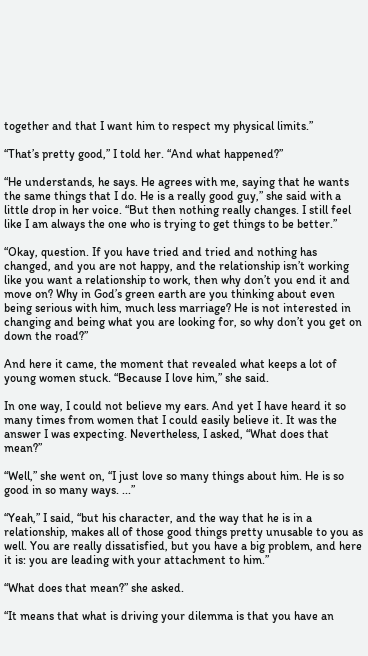together and that I want him to respect my physical limits.”

“That’s pretty good,” I told her. “And what happened?”

“He understands, he says. He agrees with me, saying that he wants the same things that I do. He is a really good guy,” she said with a little drop in her voice. “But then nothing really changes. I still feel like I am always the one who is trying to get things to be better.”

“Okay, question. If you have tried and tried and nothing has changed, and you are not happy, and the relationship isn’t working like you want a relationship to work, then why don’t you end it and move on? Why in God’s green earth are you thinking about even being serious with him, much less marriage? He is not interested in changing and being what you are looking for, so why don’t you get on down the road?”

And here it came, the moment that revealed what keeps a lot of young women stuck. “Because I love him,” she said.

In one way, I could not believe my ears. And yet I have heard it so many times from women that I could easily believe it. It was the answer I was expecting. Nevertheless, I asked, “What does that mean?”

“Well,” she went on, “I just love so many things about him. He is so good in so many ways. ...”

“Yeah,” I said, “but his character, and the way that he is in a relationship, makes all of those good things pretty unusable to you as well. You are really dissatisfied, but you have a big problem, and here it is: you are leading with your attachment to him.”

“What does that mean?” she asked.

“It means that what is driving your dilemma is that you have an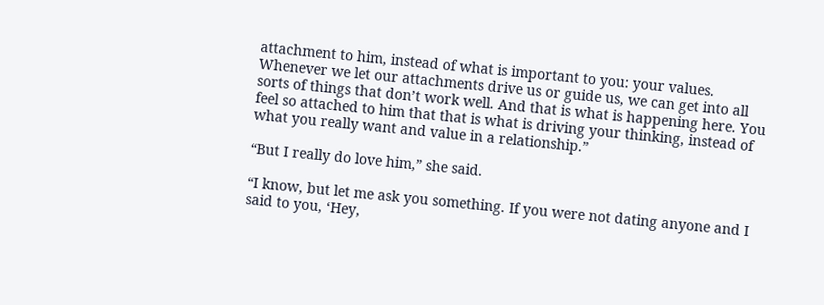attachment to him, instead of what is important to you: your values. Whenever we let our attachments drive us or guide us, we can get into all sorts of things that don’t work well. And that is what is happening here. You feel so attached to him that that is what is driving your thinking, instead of what you really want and value in a relationship.”

“But I really do love him,” she said.

“I know, but let me ask you something. If you were not dating anyone and I said to you, ‘Hey,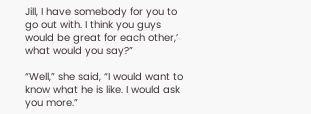Jill, I have somebody for you to go out with. I think you guys would be great for each other,’ what would you say?”

“Well,” she said, “I would want to know what he is like. I would ask you more.”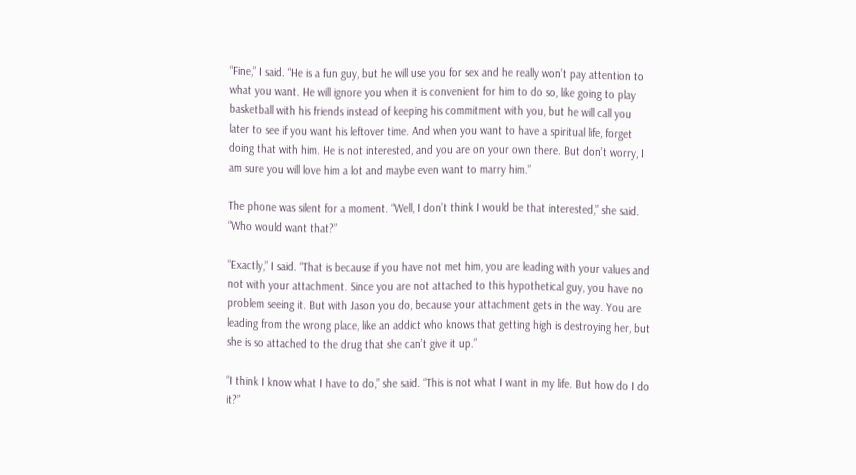“Fine,” I said. “He is a fun guy, but he will use you for sex and he really won’t pay attention to what you want. He will ignore you when it is convenient for him to do so, like going to play basketball with his friends instead of keeping his commitment with you, but he will call you later to see if you want his leftover time. And when you want to have a spiritual life, forget doing that with him. He is not interested, and you are on your own there. But don’t worry, I am sure you will love him a lot and maybe even want to marry him.”

The phone was silent for a moment. “Well, I don’t think I would be that interested,” she said. “Who would want that?”

“Exactly,” I said. “That is because if you have not met him, you are leading with your values and not with your attachment. Since you are not attached to this hypothetical guy, you have no problem seeing it. But with Jason you do, because your attachment gets in the way. You are leading from the wrong place, like an addict who knows that getting high is destroying her, but she is so attached to the drug that she can’t give it up.”

“I think I know what I have to do,” she said. “This is not what I want in my life. But how do I do it?”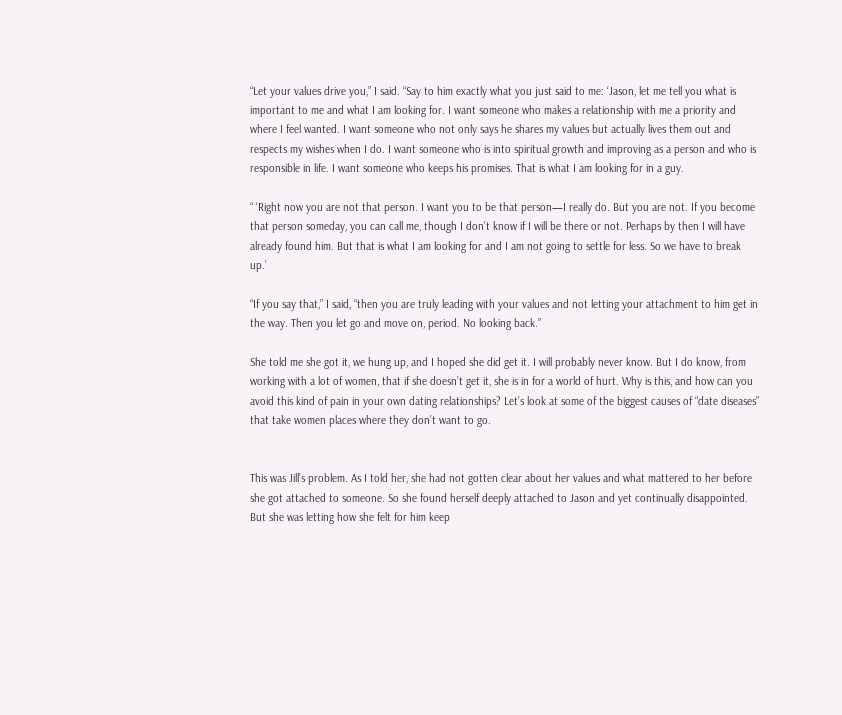“Let your values drive you,” I said. “Say to him exactly what you just said to me: ‘Jason, let me tell you what is important to me and what I am looking for. I want someone who makes a relationship with me a priority and where I feel wanted. I want someone who not only says he shares my values but actually lives them out and respects my wishes when I do. I want someone who is into spiritual growth and improving as a person and who is responsible in life. I want someone who keeps his promises. That is what I am looking for in a guy.

“ ‘Right now you are not that person. I want you to be that person—I really do. But you are not. If you become that person someday, you can call me, though I don’t know if I will be there or not. Perhaps by then I will have already found him. But that is what I am looking for and I am not going to settle for less. So we have to break up.’

“If you say that,” I said, “then you are truly leading with your values and not letting your attachment to him get in the way. Then you let go and move on, period. No looking back.”

She told me she got it, we hung up, and I hoped she did get it. I will probably never know. But I do know, from working with a lot of women, that if she doesn’t get it, she is in for a world of hurt. Why is this, and how can you avoid this kind of pain in your own dating relationships? Let’s look at some of the biggest causes of “date diseases” that take women places where they don’t want to go.


This was Jill’s problem. As I told her, she had not gotten clear about her values and what mattered to her before she got attached to someone. So she found herself deeply attached to Jason and yet continually disappointed. But she was letting how she felt for him keep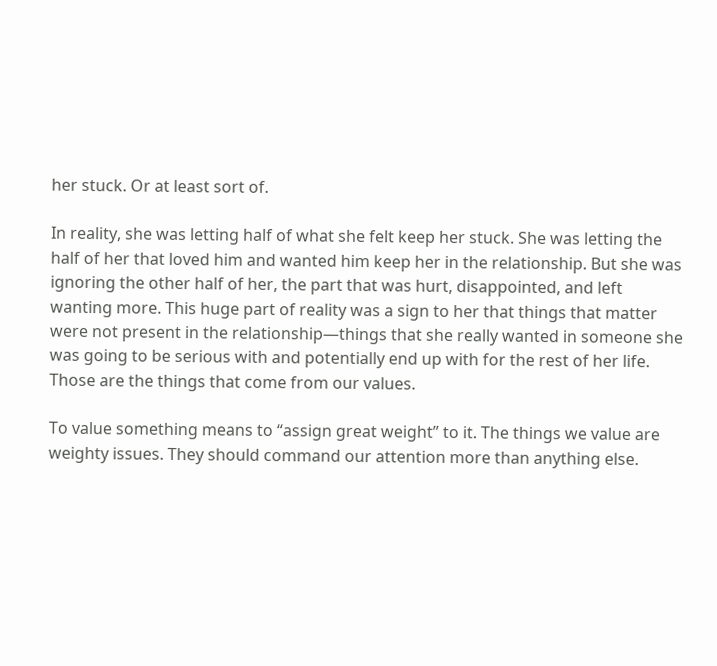her stuck. Or at least sort of.

In reality, she was letting half of what she felt keep her stuck. She was letting the half of her that loved him and wanted him keep her in the relationship. But she was ignoring the other half of her, the part that was hurt, disappointed, and left wanting more. This huge part of reality was a sign to her that things that matter were not present in the relationship—things that she really wanted in someone she was going to be serious with and potentially end up with for the rest of her life. Those are the things that come from our values.

To value something means to “assign great weight” to it. The things we value are weighty issues. They should command our attention more than anything else.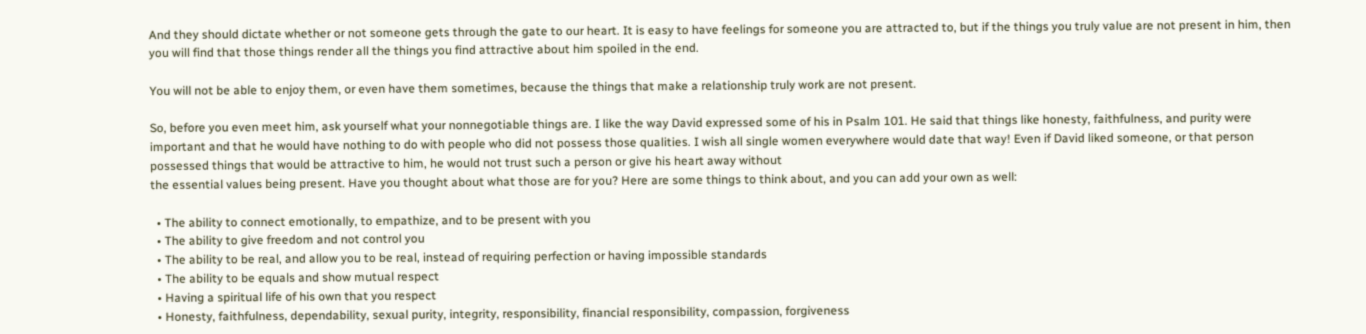And they should dictate whether or not someone gets through the gate to our heart. It is easy to have feelings for someone you are attracted to, but if the things you truly value are not present in him, then you will find that those things render all the things you find attractive about him spoiled in the end.

You will not be able to enjoy them, or even have them sometimes, because the things that make a relationship truly work are not present.

So, before you even meet him, ask yourself what your nonnegotiable things are. I like the way David expressed some of his in Psalm 101. He said that things like honesty, faithfulness, and purity were important and that he would have nothing to do with people who did not possess those qualities. I wish all single women everywhere would date that way! Even if David liked someone, or that person possessed things that would be attractive to him, he would not trust such a person or give his heart away without
the essential values being present. Have you thought about what those are for you? Here are some things to think about, and you can add your own as well:

  • The ability to connect emotionally, to empathize, and to be present with you
  • The ability to give freedom and not control you
  • The ability to be real, and allow you to be real, instead of requiring perfection or having impossible standards
  • The ability to be equals and show mutual respect
  • Having a spiritual life of his own that you respect
  • Honesty, faithfulness, dependability, sexual purity, integrity, responsibility, financial responsibility, compassion, forgiveness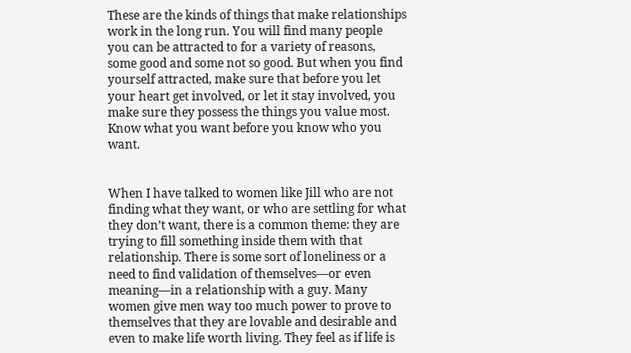These are the kinds of things that make relationships work in the long run. You will find many people you can be attracted to for a variety of reasons, some good and some not so good. But when you find yourself attracted, make sure that before you let your heart get involved, or let it stay involved, you make sure they possess the things you value most. Know what you want before you know who you want.


When I have talked to women like Jill who are not finding what they want, or who are settling for what they don’t want, there is a common theme: they are trying to fill something inside them with that relationship. There is some sort of loneliness or a need to find validation of themselves—or even meaning—in a relationship with a guy. Many women give men way too much power to prove to themselves that they are lovable and desirable and even to make life worth living. They feel as if life is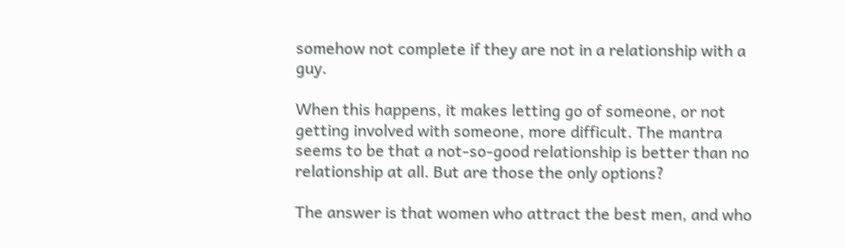somehow not complete if they are not in a relationship with a guy.

When this happens, it makes letting go of someone, or not getting involved with someone, more difficult. The mantra seems to be that a not-so-good relationship is better than no relationship at all. But are those the only options?

The answer is that women who attract the best men, and who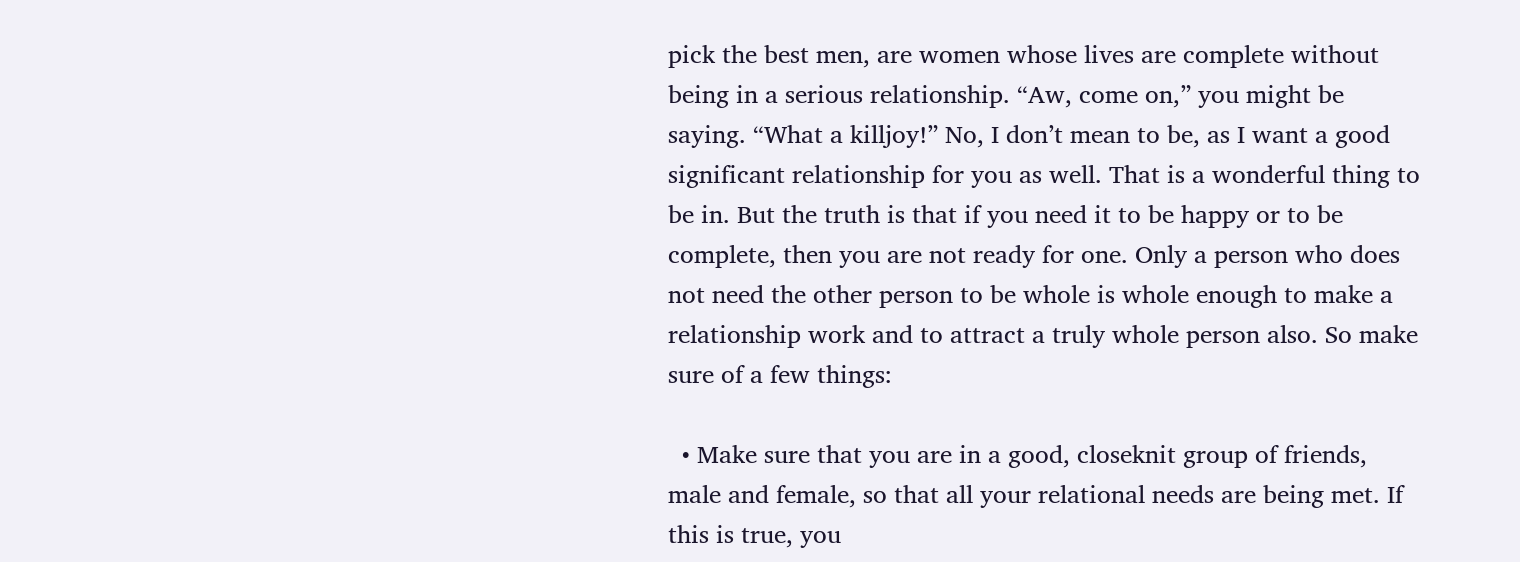pick the best men, are women whose lives are complete without being in a serious relationship. “Aw, come on,” you might be saying. “What a killjoy!” No, I don’t mean to be, as I want a good significant relationship for you as well. That is a wonderful thing to be in. But the truth is that if you need it to be happy or to be complete, then you are not ready for one. Only a person who does not need the other person to be whole is whole enough to make a relationship work and to attract a truly whole person also. So make sure of a few things:

  • Make sure that you are in a good, closeknit group of friends, male and female, so that all your relational needs are being met. If this is true, you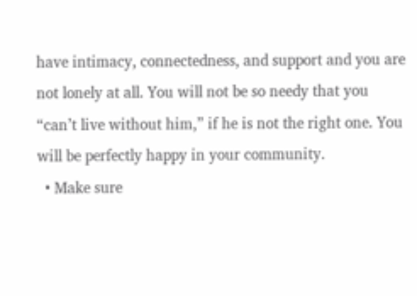have intimacy, connectedness, and support and you are not lonely at all. You will not be so needy that you “can’t live without him,” if he is not the right one. You will be perfectly happy in your community.
  • Make sure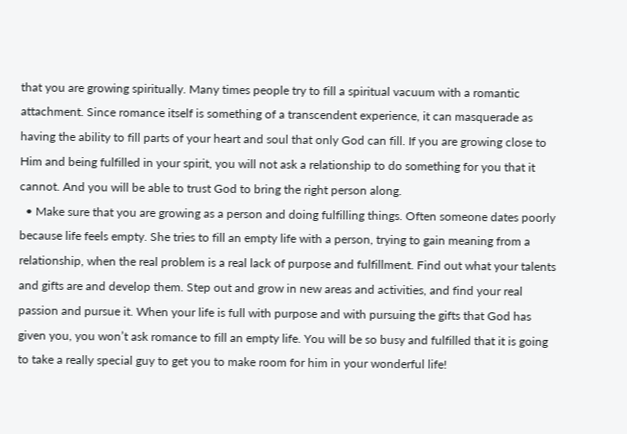that you are growing spiritually. Many times people try to fill a spiritual vacuum with a romantic attachment. Since romance itself is something of a transcendent experience, it can masquerade as having the ability to fill parts of your heart and soul that only God can fill. If you are growing close to Him and being fulfilled in your spirit, you will not ask a relationship to do something for you that it cannot. And you will be able to trust God to bring the right person along.
  • Make sure that you are growing as a person and doing fulfilling things. Often someone dates poorly because life feels empty. She tries to fill an empty life with a person, trying to gain meaning from a relationship, when the real problem is a real lack of purpose and fulfillment. Find out what your talents and gifts are and develop them. Step out and grow in new areas and activities, and find your real passion and pursue it. When your life is full with purpose and with pursuing the gifts that God has given you, you won’t ask romance to fill an empty life. You will be so busy and fulfilled that it is going to take a really special guy to get you to make room for him in your wonderful life!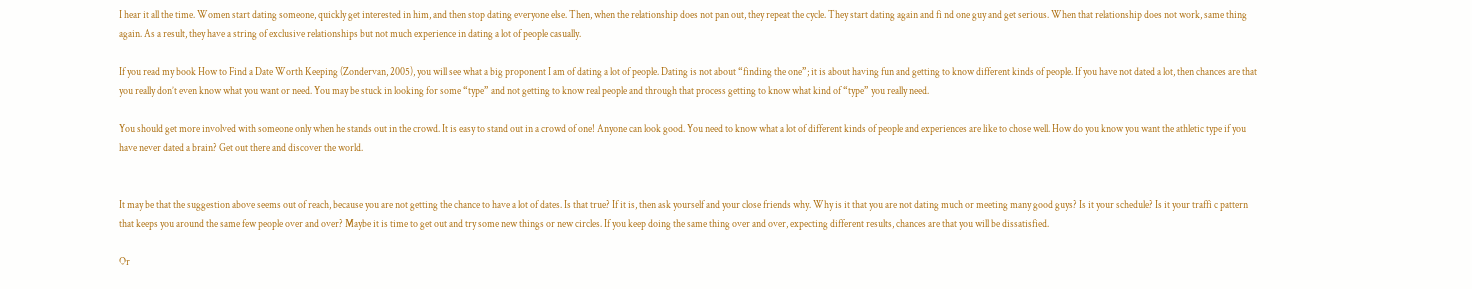I hear it all the time. Women start dating someone, quickly get interested in him, and then stop dating everyone else. Then, when the relationship does not pan out, they repeat the cycle. They start dating again and fi nd one guy and get serious. When that relationship does not work, same thing again. As a result, they have a string of exclusive relationships but not much experience in dating a lot of people casually.

If you read my book How to Find a Date Worth Keeping (Zondervan, 2005), you will see what a big proponent I am of dating a lot of people. Dating is not about “finding the one”; it is about having fun and getting to know different kinds of people. If you have not dated a lot, then chances are that you really don’t even know what you want or need. You may be stuck in looking for some “type” and not getting to know real people and through that process getting to know what kind of “type” you really need.

You should get more involved with someone only when he stands out in the crowd. It is easy to stand out in a crowd of one! Anyone can look good. You need to know what a lot of different kinds of people and experiences are like to chose well. How do you know you want the athletic type if you have never dated a brain? Get out there and discover the world.


It may be that the suggestion above seems out of reach, because you are not getting the chance to have a lot of dates. Is that true? If it is, then ask yourself and your close friends why. Why is it that you are not dating much or meeting many good guys? Is it your schedule? Is it your traffi c pattern that keeps you around the same few people over and over? Maybe it is time to get out and try some new things or new circles. If you keep doing the same thing over and over, expecting different results, chances are that you will be dissatisfied.

Or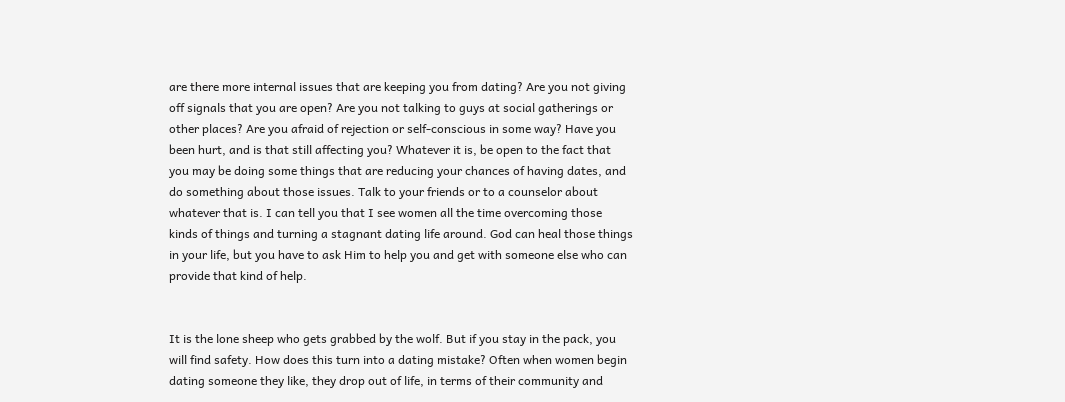are there more internal issues that are keeping you from dating? Are you not giving off signals that you are open? Are you not talking to guys at social gatherings or other places? Are you afraid of rejection or self-conscious in some way? Have you been hurt, and is that still affecting you? Whatever it is, be open to the fact that you may be doing some things that are reducing your chances of having dates, and do something about those issues. Talk to your friends or to a counselor about whatever that is. I can tell you that I see women all the time overcoming those kinds of things and turning a stagnant dating life around. God can heal those things in your life, but you have to ask Him to help you and get with someone else who can provide that kind of help.


It is the lone sheep who gets grabbed by the wolf. But if you stay in the pack, you will find safety. How does this turn into a dating mistake? Often when women begin dating someone they like, they drop out of life, in terms of their community and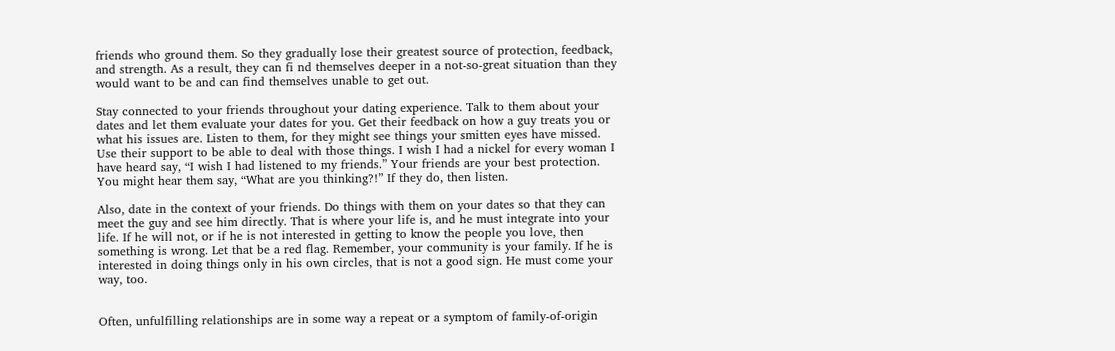friends who ground them. So they gradually lose their greatest source of protection, feedback, and strength. As a result, they can fi nd themselves deeper in a not-so-great situation than they would want to be and can find themselves unable to get out.

Stay connected to your friends throughout your dating experience. Talk to them about your dates and let them evaluate your dates for you. Get their feedback on how a guy treats you or what his issues are. Listen to them, for they might see things your smitten eyes have missed. Use their support to be able to deal with those things. I wish I had a nickel for every woman I have heard say, “I wish I had listened to my friends.” Your friends are your best protection. You might hear them say, “What are you thinking?!” If they do, then listen.

Also, date in the context of your friends. Do things with them on your dates so that they can meet the guy and see him directly. That is where your life is, and he must integrate into your life. If he will not, or if he is not interested in getting to know the people you love, then something is wrong. Let that be a red flag. Remember, your community is your family. If he is interested in doing things only in his own circles, that is not a good sign. He must come your way, too.


Often, unfulfilling relationships are in some way a repeat or a symptom of family-of-origin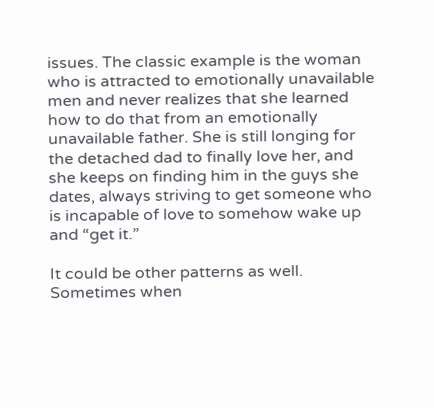issues. The classic example is the woman who is attracted to emotionally unavailable men and never realizes that she learned how to do that from an emotionally unavailable father. She is still longing for the detached dad to finally love her, and she keeps on finding him in the guys she dates, always striving to get someone who is incapable of love to somehow wake up and “get it.”

It could be other patterns as well. Sometimes when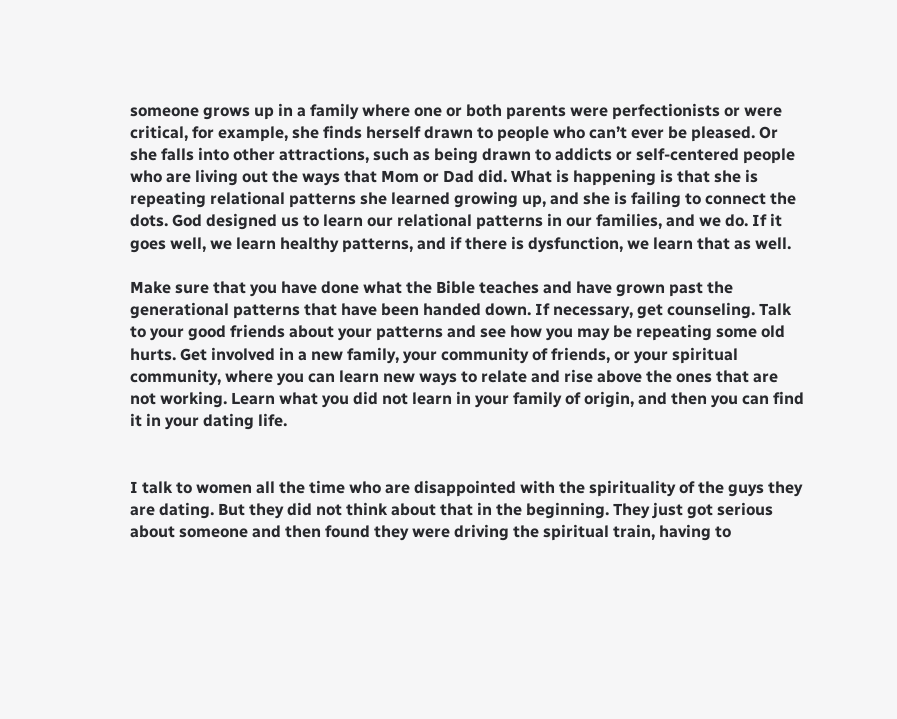someone grows up in a family where one or both parents were perfectionists or were critical, for example, she finds herself drawn to people who can’t ever be pleased. Or she falls into other attractions, such as being drawn to addicts or self-centered people who are living out the ways that Mom or Dad did. What is happening is that she is repeating relational patterns she learned growing up, and she is failing to connect the dots. God designed us to learn our relational patterns in our families, and we do. If it goes well, we learn healthy patterns, and if there is dysfunction, we learn that as well.

Make sure that you have done what the Bible teaches and have grown past the generational patterns that have been handed down. If necessary, get counseling. Talk to your good friends about your patterns and see how you may be repeating some old hurts. Get involved in a new family, your community of friends, or your spiritual community, where you can learn new ways to relate and rise above the ones that are not working. Learn what you did not learn in your family of origin, and then you can find it in your dating life.


I talk to women all the time who are disappointed with the spirituality of the guys they are dating. But they did not think about that in the beginning. They just got serious about someone and then found they were driving the spiritual train, having to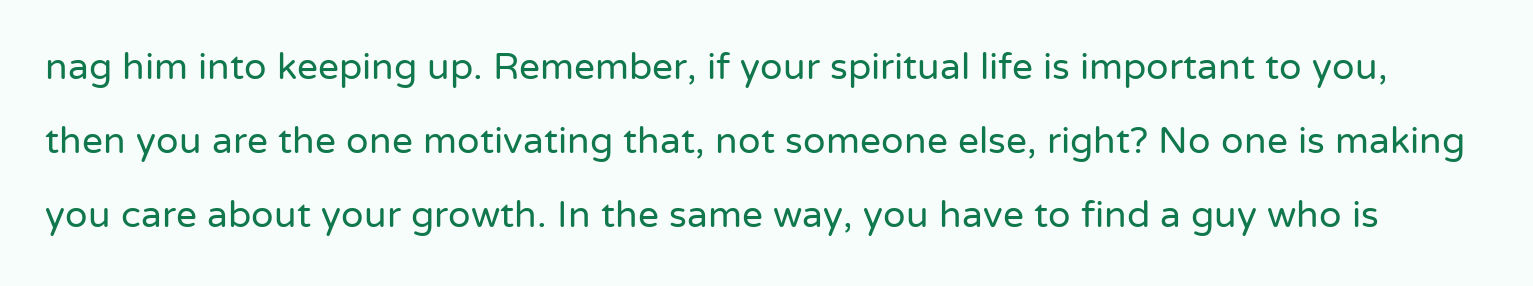nag him into keeping up. Remember, if your spiritual life is important to you, then you are the one motivating that, not someone else, right? No one is making you care about your growth. In the same way, you have to find a guy who is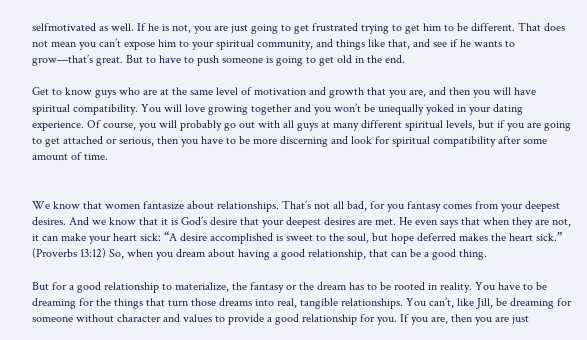selfmotivated as well. If he is not, you are just going to get frustrated trying to get him to be different. That does not mean you can’t expose him to your spiritual community, and things like that, and see if he wants to grow—that’s great. But to have to push someone is going to get old in the end.

Get to know guys who are at the same level of motivation and growth that you are, and then you will have spiritual compatibility. You will love growing together and you won’t be unequally yoked in your dating experience. Of course, you will probably go out with all guys at many different spiritual levels, but if you are going to get attached or serious, then you have to be more discerning and look for spiritual compatibility after some amount of time.


We know that women fantasize about relationships. That’s not all bad, for you fantasy comes from your deepest desires. And we know that it is God’s desire that your deepest desires are met. He even says that when they are not, it can make your heart sick: “A desire accomplished is sweet to the soul, but hope deferred makes the heart sick.” (Proverbs 13:12) So, when you dream about having a good relationship, that can be a good thing.

But for a good relationship to materialize, the fantasy or the dream has to be rooted in reality. You have to be dreaming for the things that turn those dreams into real, tangible relationships. You can’t, like Jill, be dreaming for someone without character and values to provide a good relationship for you. If you are, then you are just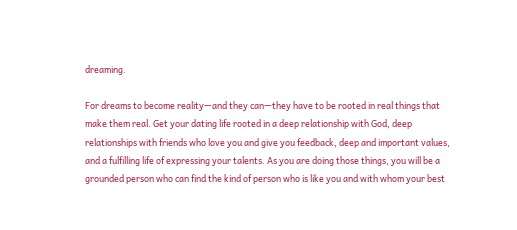dreaming.

For dreams to become reality—and they can—they have to be rooted in real things that make them real. Get your dating life rooted in a deep relationship with God, deep relationships with friends who love you and give you feedback, deep and important values, and a fulfilling life of expressing your talents. As you are doing those things, you will be a grounded person who can find the kind of person who is like you and with whom your best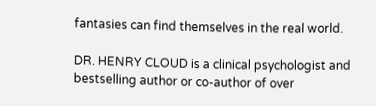fantasies can find themselves in the real world.

DR. HENRY CLOUD is a clinical psychologist and bestselling author or co-author of over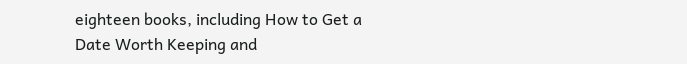eighteen books, including How to Get a Date Worth Keeping and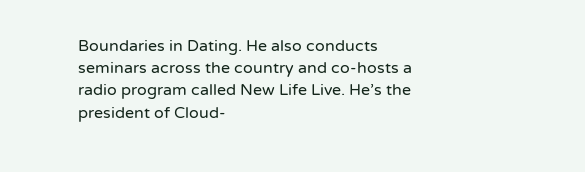Boundaries in Dating. He also conducts seminars across the country and co-hosts a radio program called New Life Live. He’s the president of Cloud-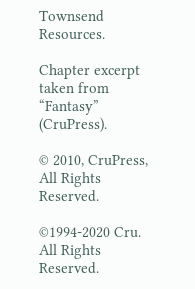Townsend Resources.

Chapter excerpt taken from “Fantasy” (CruPress).

© 2010, CruPress, All Rights Reserved.

©1994-2020 Cru. All Rights Reserved.